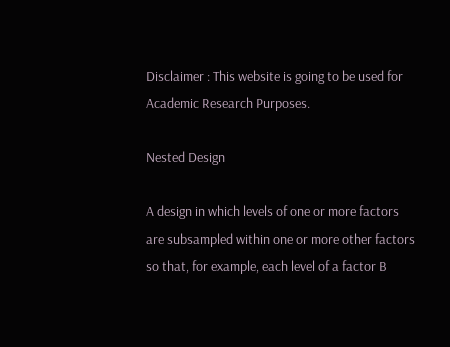Disclaimer : This website is going to be used for Academic Research Purposes.

Nested Design

A design in which levels of one or more factors are subsampled within one or more other factors so that, for example, each level of a factor B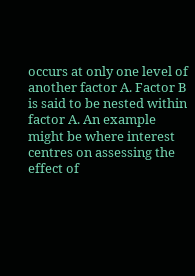occurs at only one level of another factor A. Factor B is said to be nested within factor A. An example might be where interest centres on assessing the effect of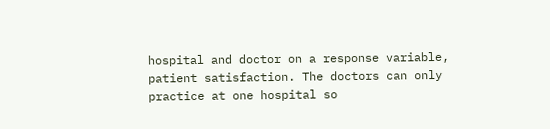hospital and doctor on a response variable, patient satisfaction. The doctors can only practice at one hospital so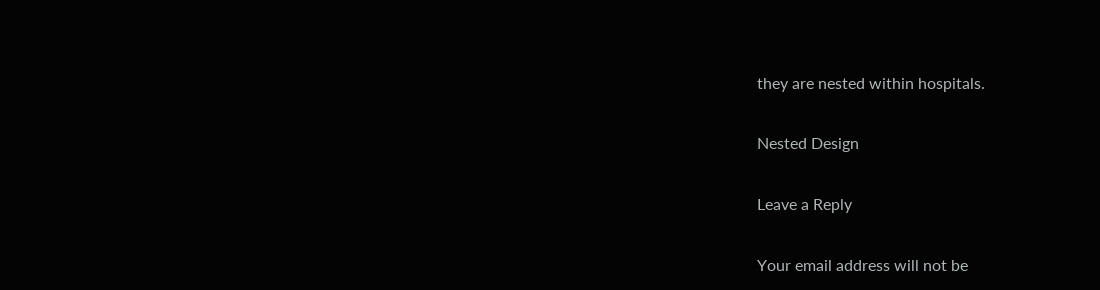they are nested within hospitals.

Nested Design

Leave a Reply

Your email address will not be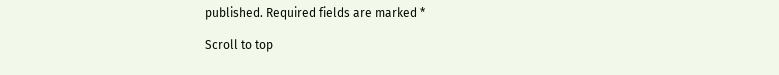published. Required fields are marked *

Scroll to top